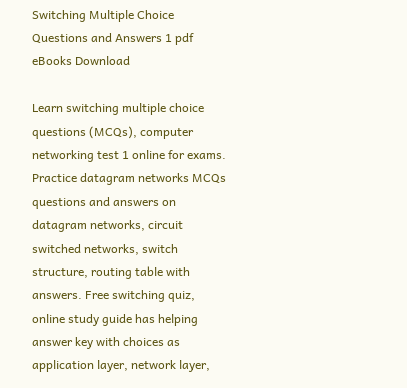Switching Multiple Choice Questions and Answers 1 pdf eBooks Download

Learn switching multiple choice questions (MCQs), computer networking test 1 online for exams. Practice datagram networks MCQs questions and answers on datagram networks, circuit switched networks, switch structure, routing table with answers. Free switching quiz, online study guide has helping answer key with choices as application layer, network layer,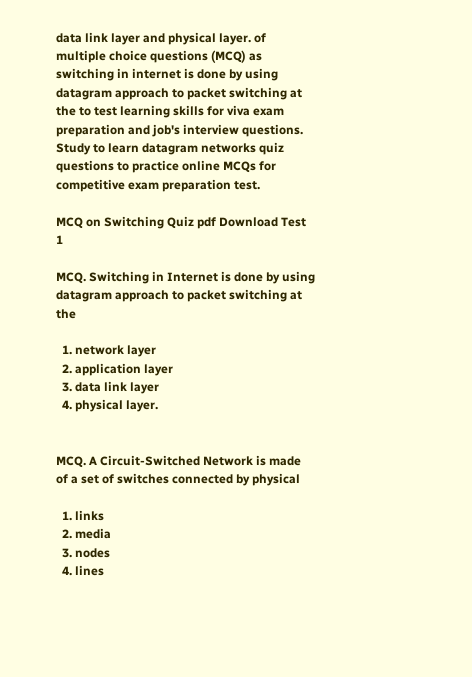data link layer and physical layer. of multiple choice questions (MCQ) as switching in internet is done by using datagram approach to packet switching at the to test learning skills for viva exam preparation and job's interview questions. Study to learn datagram networks quiz questions to practice online MCQs for competitive exam preparation test.

MCQ on Switching Quiz pdf Download Test 1

MCQ. Switching in Internet is done by using datagram approach to packet switching at the

  1. network layer
  2. application layer
  3. data link layer
  4. physical layer.


MCQ. A Circuit-Switched Network is made of a set of switches connected by physical

  1. links
  2. media
  3. nodes
  4. lines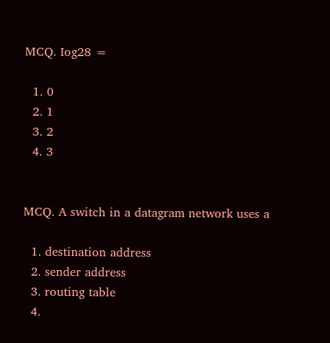MCQ. Iog28 =

  1. 0
  2. 1
  3. 2
  4. 3


MCQ. A switch in a datagram network uses a

  1. destination address
  2. sender address
  3. routing table
  4.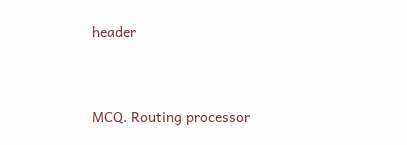header


MCQ. Routing processor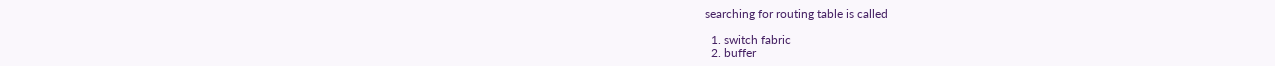searching for routing table is called

  1. switch fabric
  2. buffer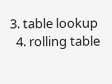3. table lookup
  4. rolling table